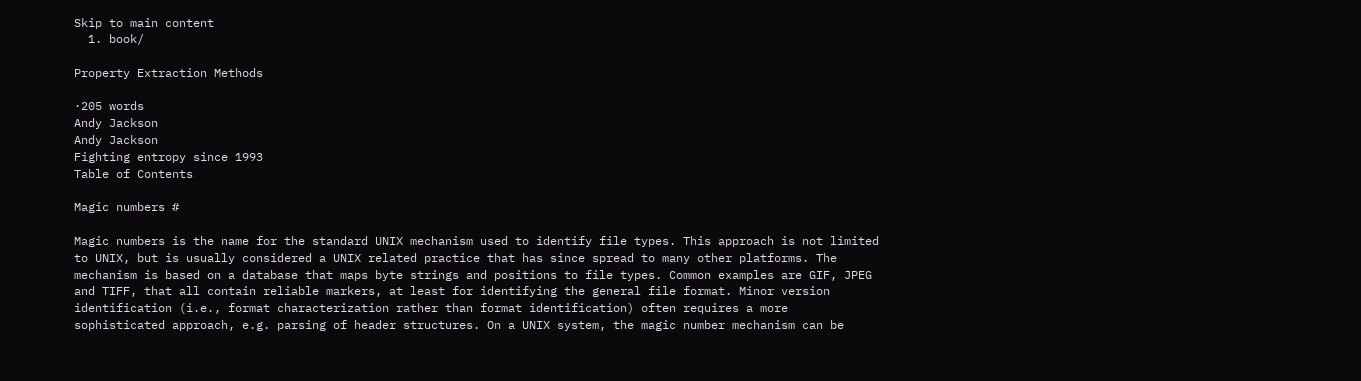Skip to main content
  1. book/

Property Extraction Methods

·205 words
Andy Jackson
Andy Jackson
Fighting entropy since 1993
Table of Contents

Magic numbers #

Magic numbers is the name for the standard UNIX mechanism used to identify file types. This approach is not limited to UNIX, but is usually considered a UNIX related practice that has since spread to many other platforms. The mechanism is based on a database that maps byte strings and positions to file types. Common examples are GIF, JPEG and TIFF, that all contain reliable markers, at least for identifying the general file format. Minor version identification (i.e., format characterization rather than format identification) often requires a more sophisticated approach, e.g. parsing of header structures. On a UNIX system, the magic number mechanism can be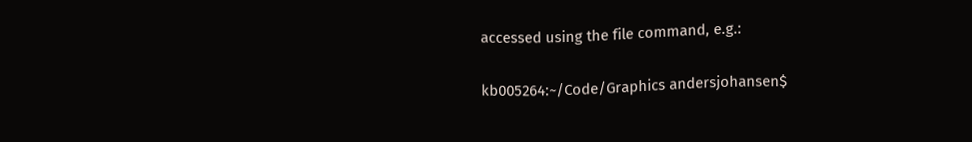accessed using the file command, e.g.:

kb005264:~/Code/Graphics andersjohansen$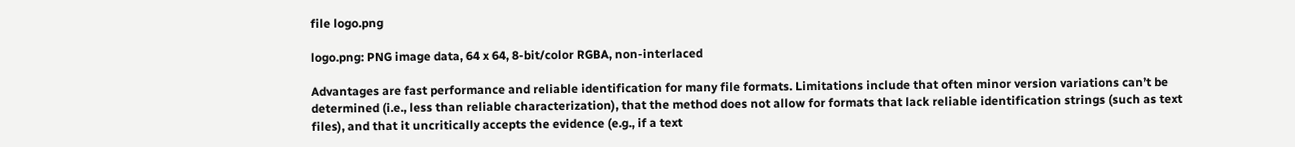file logo.png

logo.png: PNG image data, 64 x 64, 8-bit/color RGBA, non-interlaced

Advantages are fast performance and reliable identification for many file formats. Limitations include that often minor version variations can’t be determined (i.e., less than reliable characterization), that the method does not allow for formats that lack reliable identification strings (such as text files), and that it uncritically accepts the evidence (e.g., if a text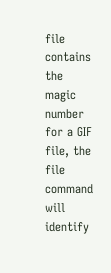file contains the magic number for a GIF file, the file command will identify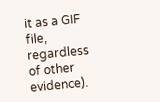it as a GIF file, regardless of other evidence).